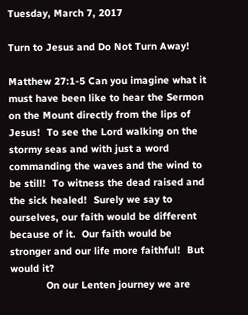Tuesday, March 7, 2017

Turn to Jesus and Do Not Turn Away!

Matthew 27:1-5 Can you imagine what it must have been like to hear the Sermon on the Mount directly from the lips of Jesus!  To see the Lord walking on the stormy seas and with just a word commanding the waves and the wind to be still!  To witness the dead raised and the sick healed!  Surely we say to ourselves, our faith would be different because of it.  Our faith would be stronger and our life more faithful!  But would it?
            On our Lenten journey we are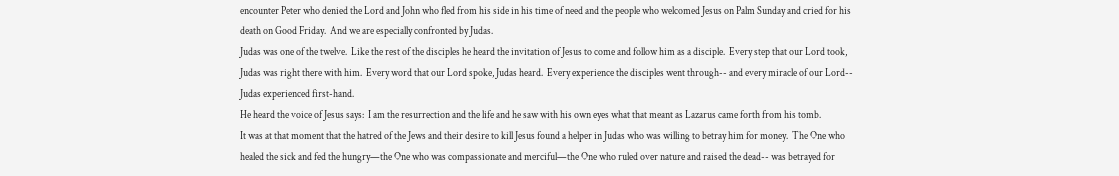encounter Peter who denied the Lord and John who fled from his side in his time of need and the people who welcomed Jesus on Palm Sunday and cried for his death on Good Friday.  And we are especially confronted by Judas.
Judas was one of the twelve.  Like the rest of the disciples he heard the invitation of Jesus to come and follow him as a disciple.  Every step that our Lord took, Judas was right there with him.  Every word that our Lord spoke, Judas heard.  Every experience the disciples went through-- and every miracle of our Lord-- Judas experienced first-hand.
He heard the voice of Jesus says:  I am the resurrection and the life and he saw with his own eyes what that meant as Lazarus came forth from his tomb.
It was at that moment that the hatred of the Jews and their desire to kill Jesus found a helper in Judas who was willing to betray him for money.  The One who healed the sick and fed the hungry—the One who was compassionate and merciful—the One who ruled over nature and raised the dead-- was betrayed for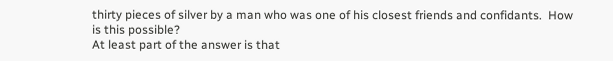thirty pieces of silver by a man who was one of his closest friends and confidants.  How is this possible?
At least part of the answer is that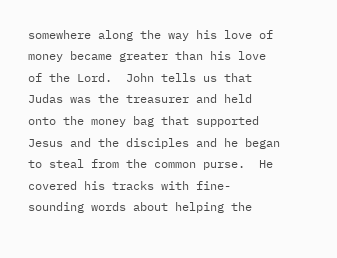somewhere along the way his love of money became greater than his love of the Lord.  John tells us that Judas was the treasurer and held onto the money bag that supported Jesus and the disciples and he began to steal from the common purse.  He covered his tracks with fine-sounding words about helping the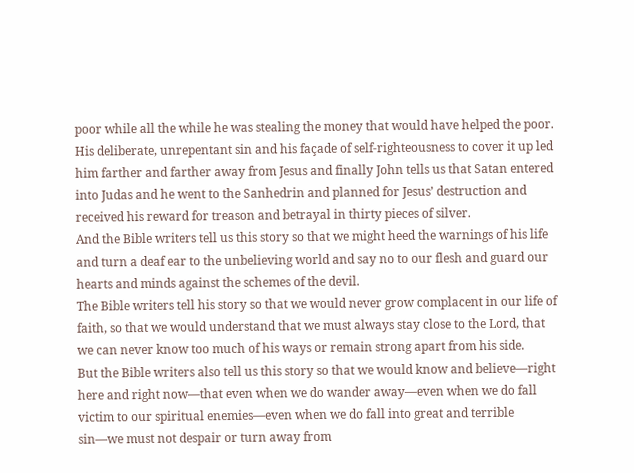poor while all the while he was stealing the money that would have helped the poor.
His deliberate, unrepentant sin and his façade of self-righteousness to cover it up led him farther and farther away from Jesus and finally John tells us that Satan entered into Judas and he went to the Sanhedrin and planned for Jesus’ destruction and received his reward for treason and betrayal in thirty pieces of silver.
And the Bible writers tell us this story so that we might heed the warnings of his life and turn a deaf ear to the unbelieving world and say no to our flesh and guard our hearts and minds against the schemes of the devil.
The Bible writers tell his story so that we would never grow complacent in our life of faith, so that we would understand that we must always stay close to the Lord, that we can never know too much of his ways or remain strong apart from his side.
But the Bible writers also tell us this story so that we would know and believe—right here and right now—that even when we do wander away—even when we do fall victim to our spiritual enemies—even when we do fall into great and terrible sin—we must not despair or turn away from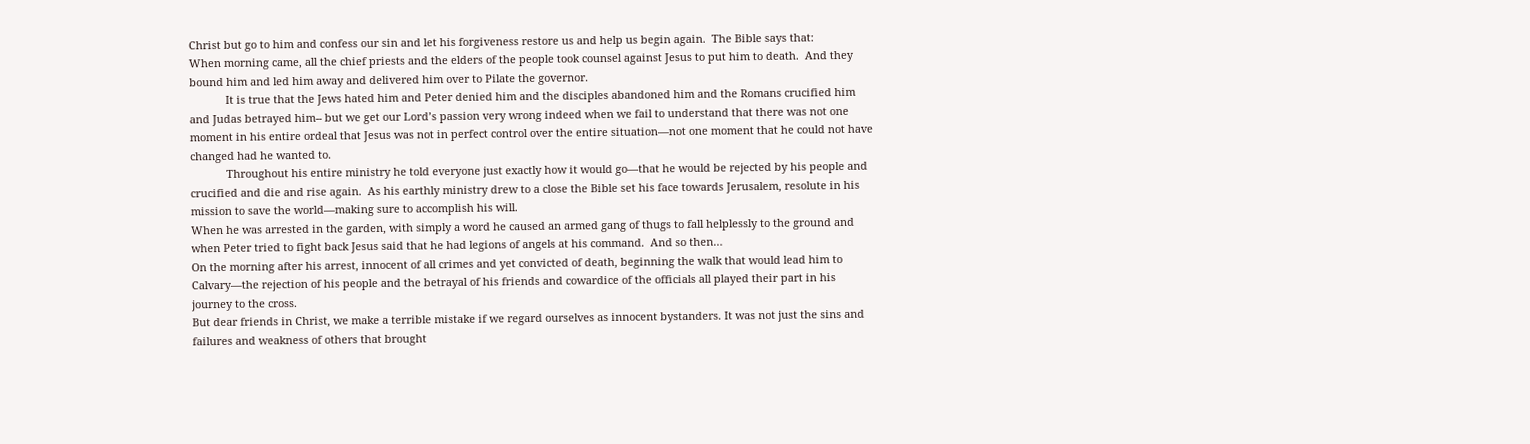Christ but go to him and confess our sin and let his forgiveness restore us and help us begin again.  The Bible says that:
When morning came, all the chief priests and the elders of the people took counsel against Jesus to put him to death.  And they bound him and led him away and delivered him over to Pilate the governor.
            It is true that the Jews hated him and Peter denied him and the disciples abandoned him and the Romans crucified him and Judas betrayed him-- but we get our Lord’s passion very wrong indeed when we fail to understand that there was not one moment in his entire ordeal that Jesus was not in perfect control over the entire situation—not one moment that he could not have changed had he wanted to.
            Throughout his entire ministry he told everyone just exactly how it would go—that he would be rejected by his people and crucified and die and rise again.  As his earthly ministry drew to a close the Bible set his face towards Jerusalem, resolute in his mission to save the world—making sure to accomplish his will.
When he was arrested in the garden, with simply a word he caused an armed gang of thugs to fall helplessly to the ground and when Peter tried to fight back Jesus said that he had legions of angels at his command.  And so then…
On the morning after his arrest, innocent of all crimes and yet convicted of death, beginning the walk that would lead him to Calvary—the rejection of his people and the betrayal of his friends and cowardice of the officials all played their part in his journey to the cross.
But dear friends in Christ, we make a terrible mistake if we regard ourselves as innocent bystanders. It was not just the sins and failures and weakness of others that brought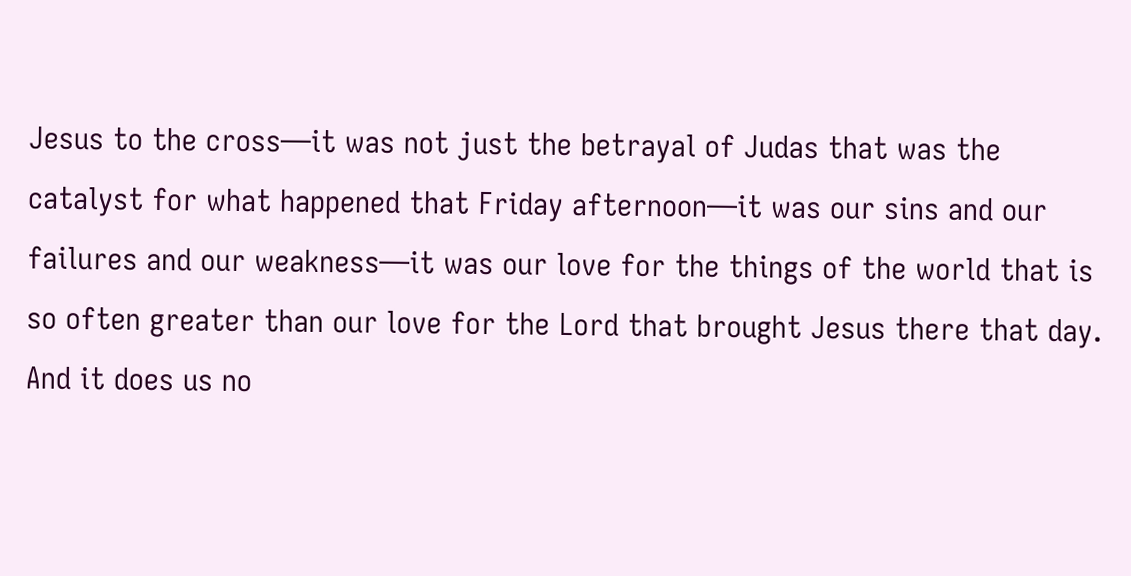Jesus to the cross—it was not just the betrayal of Judas that was the catalyst for what happened that Friday afternoon—it was our sins and our failures and our weakness—it was our love for the things of the world that is so often greater than our love for the Lord that brought Jesus there that day.
And it does us no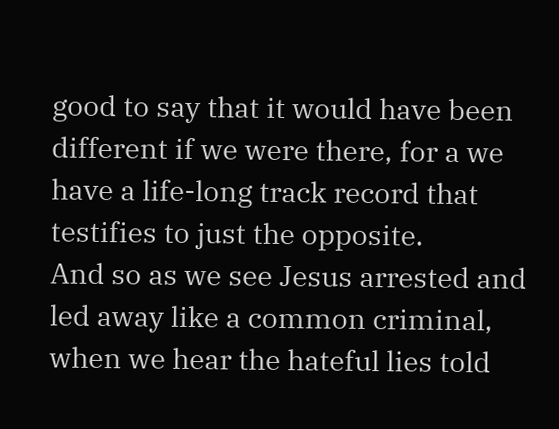good to say that it would have been different if we were there, for a we have a life-long track record that testifies to just the opposite.
And so as we see Jesus arrested and led away like a common criminal, when we hear the hateful lies told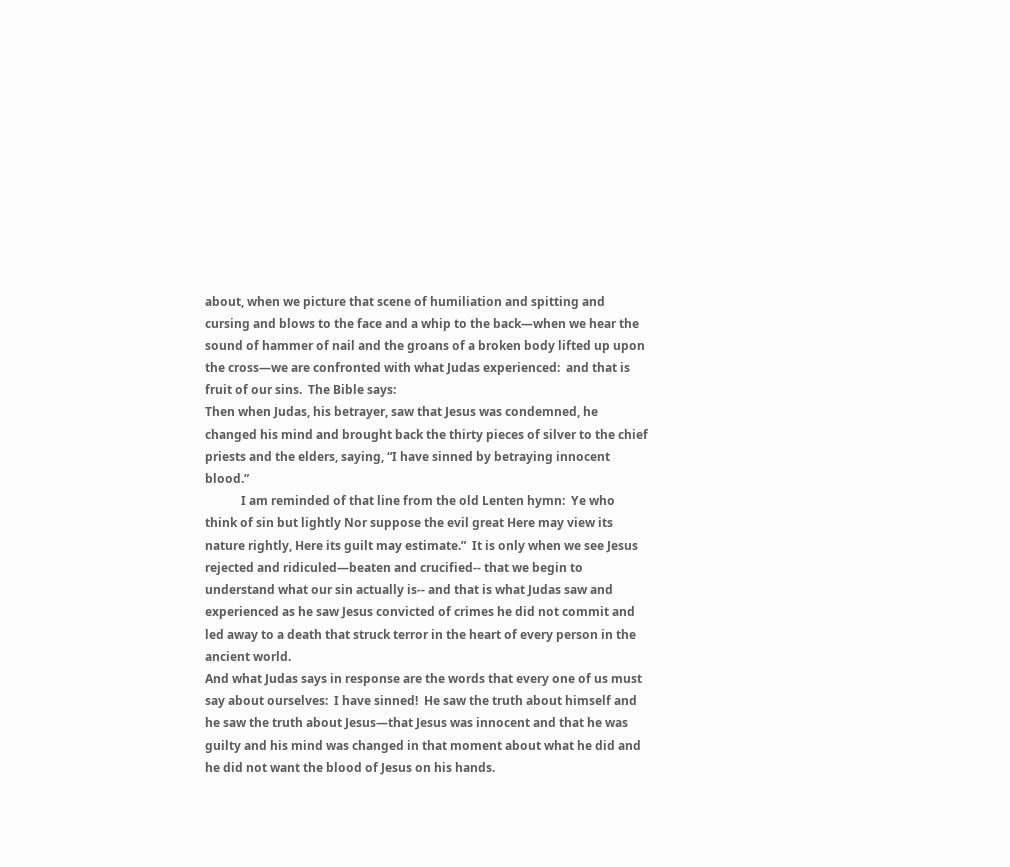about, when we picture that scene of humiliation and spitting and cursing and blows to the face and a whip to the back—when we hear the sound of hammer of nail and the groans of a broken body lifted up upon the cross—we are confronted with what Judas experienced:  and that is fruit of our sins.  The Bible says:
Then when Judas, his betrayer, saw that Jesus was condemned, he changed his mind and brought back the thirty pieces of silver to the chief priests and the elders, saying, “I have sinned by betraying innocent blood.”
            I am reminded of that line from the old Lenten hymn:  Ye who think of sin but lightly Nor suppose the evil great Here may view its nature rightly, Here its guilt may estimate.”  It is only when we see Jesus rejected and ridiculed—beaten and crucified-- that we begin to understand what our sin actually is-- and that is what Judas saw and experienced as he saw Jesus convicted of crimes he did not commit and led away to a death that struck terror in the heart of every person in the ancient world.
And what Judas says in response are the words that every one of us must say about ourselves:  I have sinned!  He saw the truth about himself and he saw the truth about Jesus—that Jesus was innocent and that he was guilty and his mind was changed in that moment about what he did and he did not want the blood of Jesus on his hands.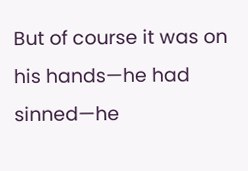But of course it was on his hands—he had sinned—he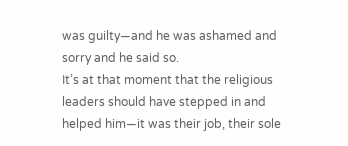was guilty—and he was ashamed and sorry and he said so.
It’s at that moment that the religious leaders should have stepped in and helped him—it was their job, their sole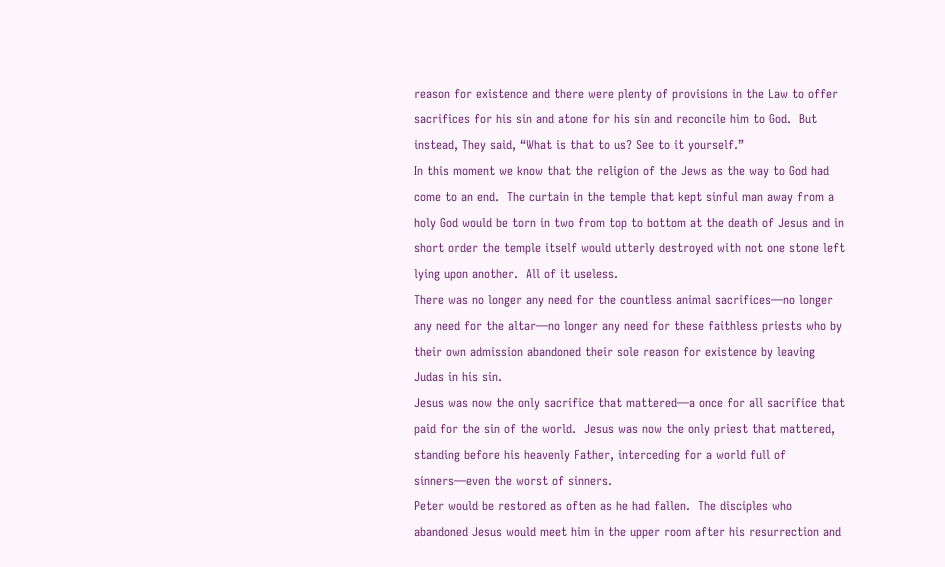reason for existence and there were plenty of provisions in the Law to offer sacrifices for his sin and atone for his sin and reconcile him to God.  But instead, They said, “What is that to us? See to it yourself.”
In this moment we know that the religion of the Jews as the way to God had come to an end.  The curtain in the temple that kept sinful man away from a holy God would be torn in two from top to bottom at the death of Jesus and in short order the temple itself would utterly destroyed with not one stone left lying upon another.  All of it useless.
There was no longer any need for the countless animal sacrifices—no longer any need for the altar—no longer any need for these faithless priests who by their own admission abandoned their sole reason for existence by leaving Judas in his sin.
Jesus was now the only sacrifice that mattered—a once for all sacrifice that paid for the sin of the world.  Jesus was now the only priest that mattered, standing before his heavenly Father, interceding for a world full of sinners—even the worst of sinners.
Peter would be restored as often as he had fallen.  The disciples who abandoned Jesus would meet him in the upper room after his resurrection and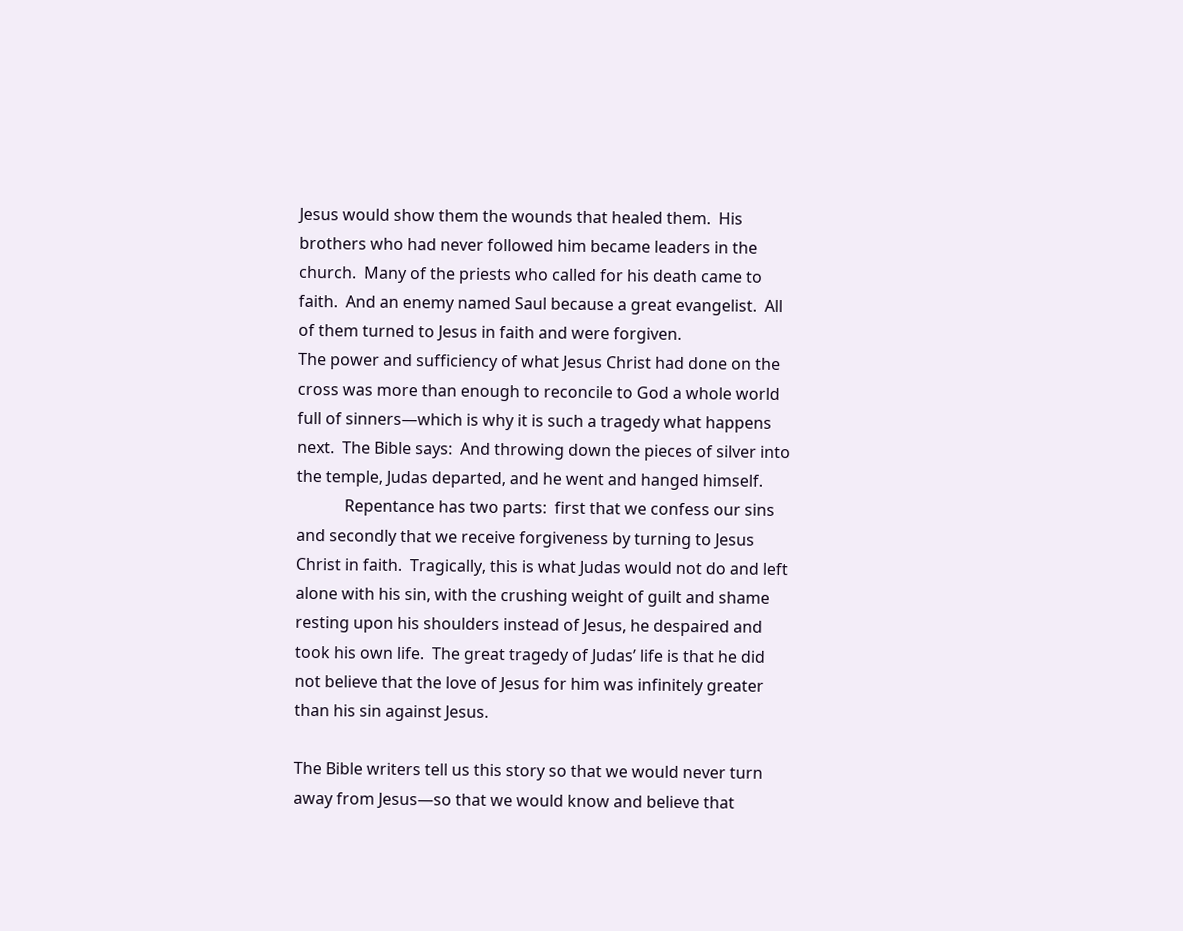Jesus would show them the wounds that healed them.  His brothers who had never followed him became leaders in the church.  Many of the priests who called for his death came to faith.  And an enemy named Saul because a great evangelist.  All of them turned to Jesus in faith and were forgiven.
The power and sufficiency of what Jesus Christ had done on the cross was more than enough to reconcile to God a whole world full of sinners—which is why it is such a tragedy what happens next.  The Bible says:  And throwing down the pieces of silver into the temple, Judas departed, and he went and hanged himself.
            Repentance has two parts:  first that we confess our sins and secondly that we receive forgiveness by turning to Jesus Christ in faith.  Tragically, this is what Judas would not do and left alone with his sin, with the crushing weight of guilt and shame resting upon his shoulders instead of Jesus, he despaired and took his own life.  The great tragedy of Judas’ life is that he did not believe that the love of Jesus for him was infinitely greater than his sin against Jesus.

The Bible writers tell us this story so that we would never turn away from Jesus—so that we would know and believe that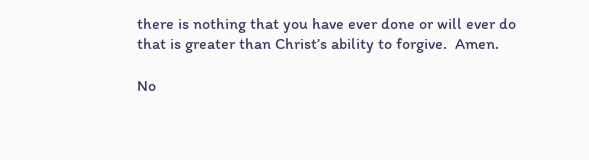there is nothing that you have ever done or will ever do that is greater than Christ’s ability to forgive.  Amen.

No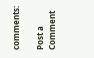comments:

Post a Comment